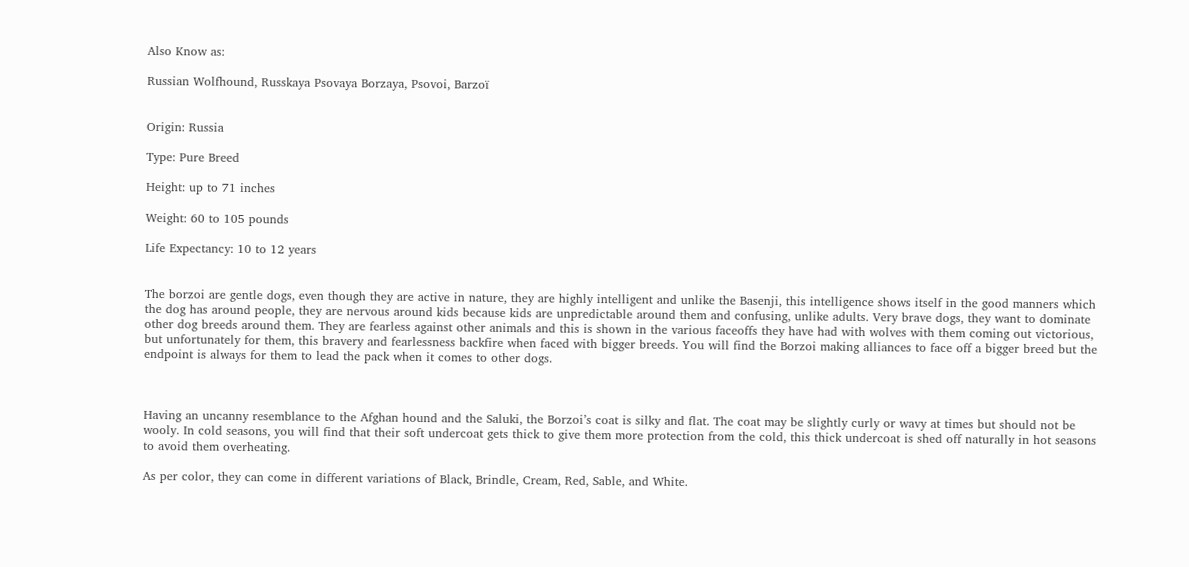Also Know as:

Russian Wolfhound, Russkaya Psovaya Borzaya, Psovoi, Barzoï


Origin: Russia

Type: Pure Breed

Height: up to 71 inches

Weight: 60 to 105 pounds

Life Expectancy: 10 to 12 years


The borzoi are gentle dogs, even though they are active in nature, they are highly intelligent and unlike the Basenji, this intelligence shows itself in the good manners which the dog has around people, they are nervous around kids because kids are unpredictable around them and confusing, unlike adults. Very brave dogs, they want to dominate other dog breeds around them. They are fearless against other animals and this is shown in the various faceoffs they have had with wolves with them coming out victorious, but unfortunately for them, this bravery and fearlessness backfire when faced with bigger breeds. You will find the Borzoi making alliances to face off a bigger breed but the endpoint is always for them to lead the pack when it comes to other dogs.



Having an uncanny resemblance to the Afghan hound and the Saluki, the Borzoi’s coat is silky and flat. The coat may be slightly curly or wavy at times but should not be wooly. In cold seasons, you will find that their soft undercoat gets thick to give them more protection from the cold, this thick undercoat is shed off naturally in hot seasons to avoid them overheating.

As per color, they can come in different variations of Black, Brindle, Cream, Red, Sable, and White.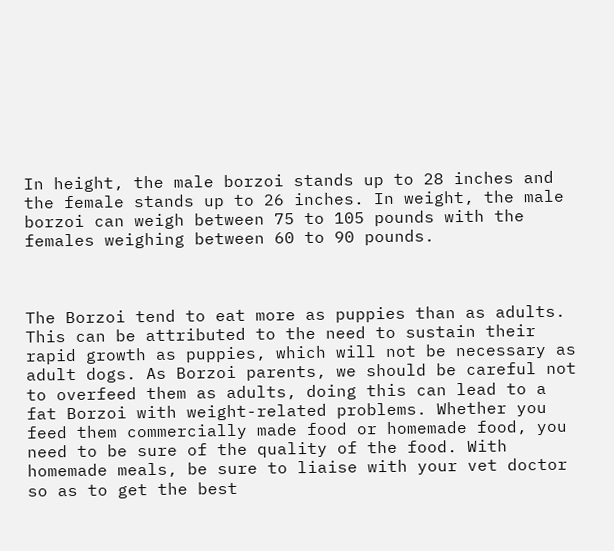In height, the male borzoi stands up to 28 inches and the female stands up to 26 inches. In weight, the male borzoi can weigh between 75 to 105 pounds with the females weighing between 60 to 90 pounds.



The Borzoi tend to eat more as puppies than as adults. This can be attributed to the need to sustain their rapid growth as puppies, which will not be necessary as adult dogs. As Borzoi parents, we should be careful not to overfeed them as adults, doing this can lead to a fat Borzoi with weight-related problems. Whether you feed them commercially made food or homemade food, you need to be sure of the quality of the food. With homemade meals, be sure to liaise with your vet doctor so as to get the best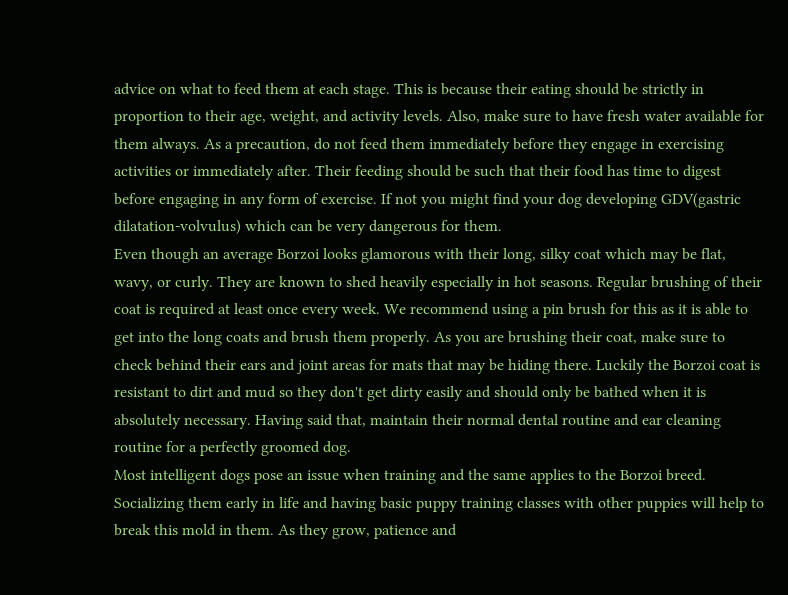advice on what to feed them at each stage. This is because their eating should be strictly in proportion to their age, weight, and activity levels. Also, make sure to have fresh water available for them always. As a precaution, do not feed them immediately before they engage in exercising activities or immediately after. Their feeding should be such that their food has time to digest before engaging in any form of exercise. If not you might find your dog developing GDV(gastric dilatation-volvulus) which can be very dangerous for them.
Even though an average Borzoi looks glamorous with their long, silky coat which may be flat, wavy, or curly. They are known to shed heavily especially in hot seasons. Regular brushing of their coat is required at least once every week. We recommend using a pin brush for this as it is able to get into the long coats and brush them properly. As you are brushing their coat, make sure to check behind their ears and joint areas for mats that may be hiding there. Luckily the Borzoi coat is resistant to dirt and mud so they don't get dirty easily and should only be bathed when it is absolutely necessary. Having said that, maintain their normal dental routine and ear cleaning routine for a perfectly groomed dog.
Most intelligent dogs pose an issue when training and the same applies to the Borzoi breed. Socializing them early in life and having basic puppy training classes with other puppies will help to break this mold in them. As they grow, patience and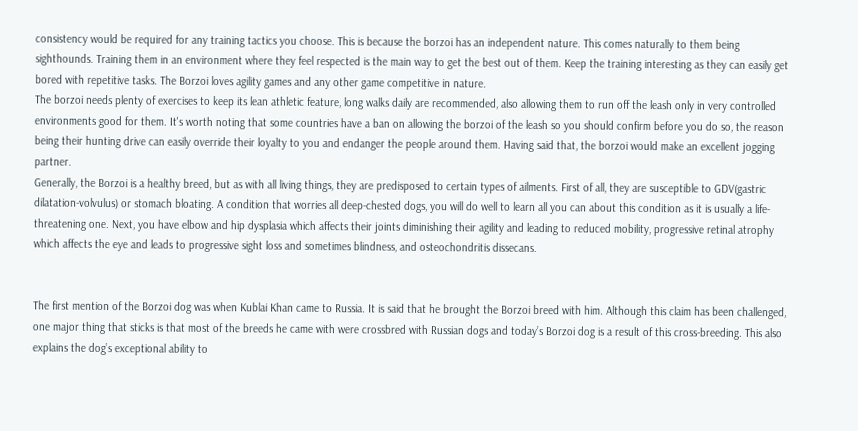consistency would be required for any training tactics you choose. This is because the borzoi has an independent nature. This comes naturally to them being sighthounds. Training them in an environment where they feel respected is the main way to get the best out of them. Keep the training interesting as they can easily get bored with repetitive tasks. The Borzoi loves agility games and any other game competitive in nature.
The borzoi needs plenty of exercises to keep its lean athletic feature, long walks daily are recommended, also allowing them to run off the leash only in very controlled environments good for them. It's worth noting that some countries have a ban on allowing the borzoi of the leash so you should confirm before you do so, the reason being their hunting drive can easily override their loyalty to you and endanger the people around them. Having said that, the borzoi would make an excellent jogging partner.
Generally, the Borzoi is a healthy breed, but as with all living things, they are predisposed to certain types of ailments. First of all, they are susceptible to GDV(gastric dilatation-volvulus) or stomach bloating. A condition that worries all deep-chested dogs, you will do well to learn all you can about this condition as it is usually a life-threatening one. Next, you have elbow and hip dysplasia which affects their joints diminishing their agility and leading to reduced mobility, progressive retinal atrophy which affects the eye and leads to progressive sight loss and sometimes blindness, and osteochondritis dissecans.


The first mention of the Borzoi dog was when Kublai Khan came to Russia. It is said that he brought the Borzoi breed with him. Although this claim has been challenged, one major thing that sticks is that most of the breeds he came with were crossbred with Russian dogs and today’s Borzoi dog is a result of this cross-breeding. This also explains the dog’s exceptional ability to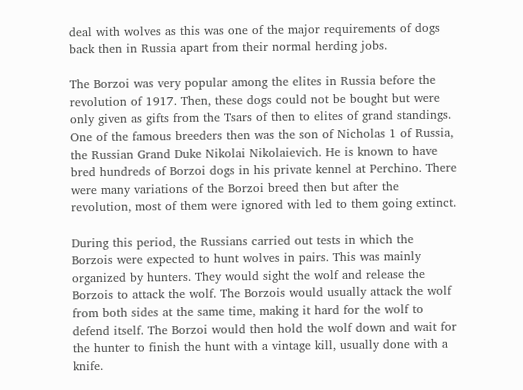deal with wolves as this was one of the major requirements of dogs back then in Russia apart from their normal herding jobs.

The Borzoi was very popular among the elites in Russia before the revolution of 1917. Then, these dogs could not be bought but were only given as gifts from the Tsars of then to elites of grand standings. One of the famous breeders then was the son of Nicholas 1 of Russia, the Russian Grand Duke Nikolai Nikolaievich. He is known to have bred hundreds of Borzoi dogs in his private kennel at Perchino. There were many variations of the Borzoi breed then but after the revolution, most of them were ignored with led to them going extinct.

During this period, the Russians carried out tests in which the Borzois were expected to hunt wolves in pairs. This was mainly organized by hunters. They would sight the wolf and release the Borzois to attack the wolf. The Borzois would usually attack the wolf from both sides at the same time, making it hard for the wolf to defend itself. The Borzoi would then hold the wolf down and wait for the hunter to finish the hunt with a vintage kill, usually done with a knife.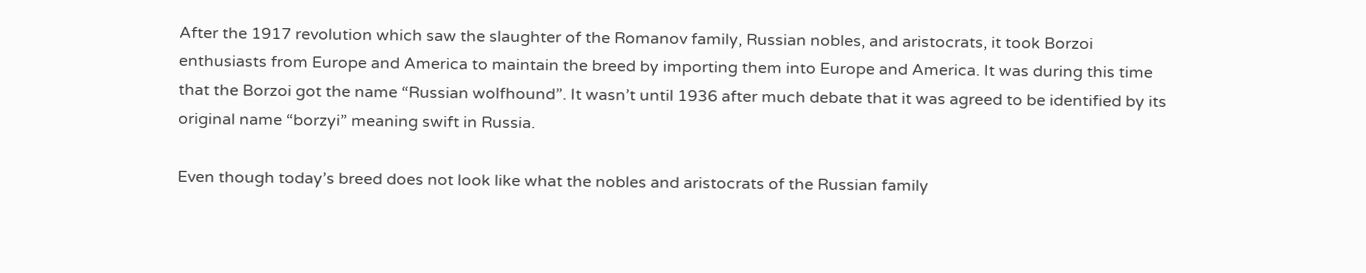After the 1917 revolution which saw the slaughter of the Romanov family, Russian nobles, and aristocrats, it took Borzoi enthusiasts from Europe and America to maintain the breed by importing them into Europe and America. It was during this time that the Borzoi got the name “Russian wolfhound”. It wasn’t until 1936 after much debate that it was agreed to be identified by its original name “borzyi” meaning swift in Russia.

Even though today’s breed does not look like what the nobles and aristocrats of the Russian family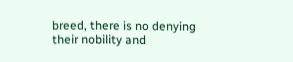breed, there is no denying their nobility and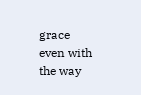grace even with the way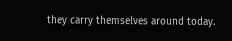they carry themselves around today.